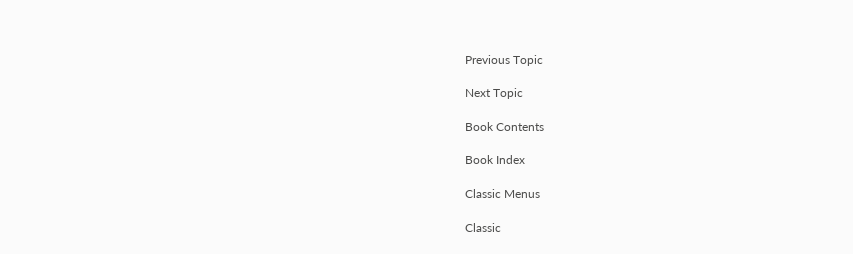Previous Topic

Next Topic

Book Contents

Book Index

Classic Menus

Classic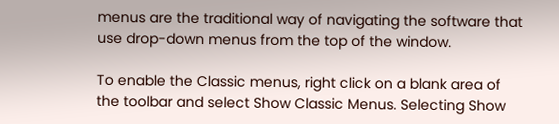menus are the traditional way of navigating the software that use drop-down menus from the top of the window.

To enable the Classic menus, right click on a blank area of the toolbar and select Show Classic Menus. Selecting Show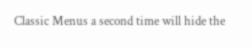Classic Menus a second time will hide the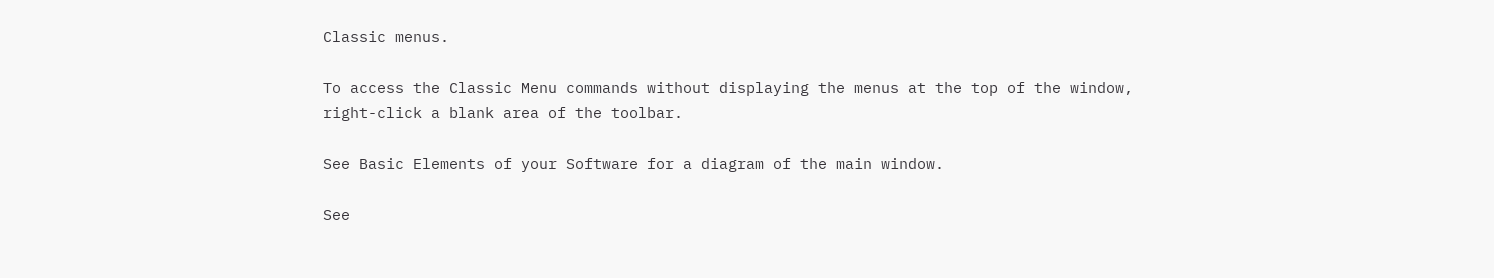Classic menus.

To access the Classic Menu commands without displaying the menus at the top of the window, right-click a blank area of the toolbar.

See Basic Elements of your Software for a diagram of the main window.

See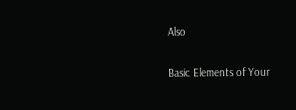Also

Basic Elements of Your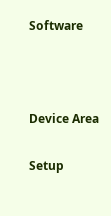Software



Device Area

Setup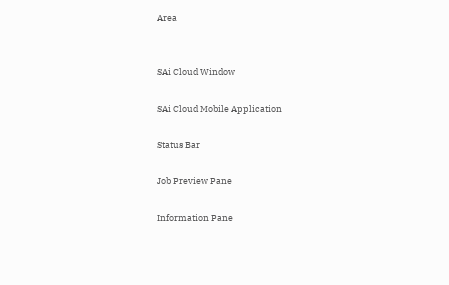Area


SAi Cloud Window

SAi Cloud Mobile Application

Status Bar

Job Preview Pane

Information Pane